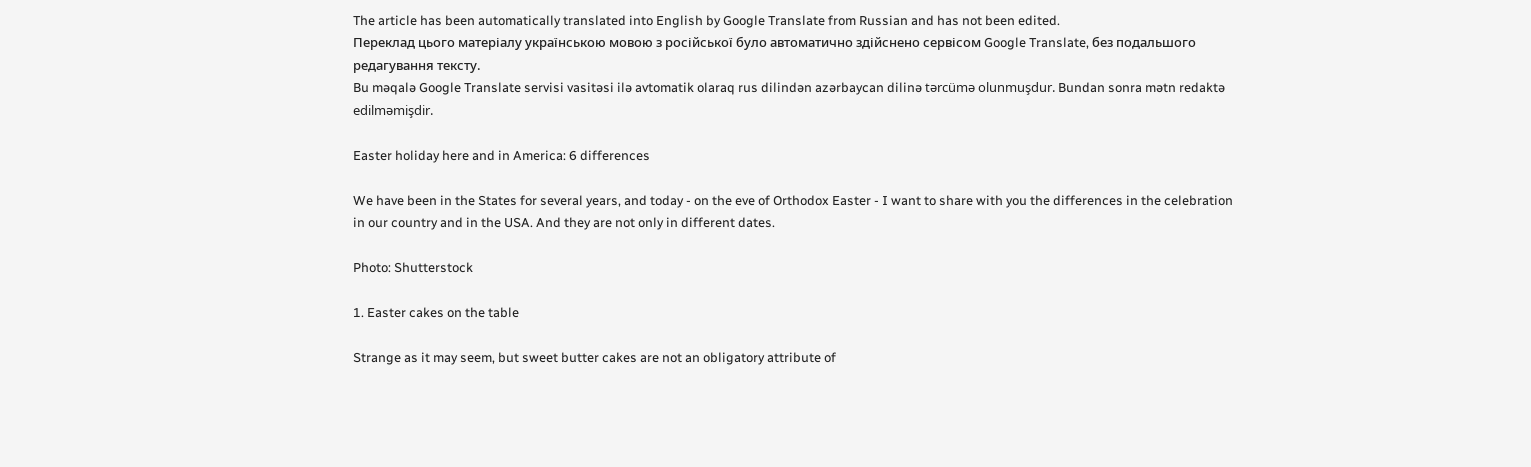The article has been automatically translated into English by Google Translate from Russian and has not been edited.
Переклад цього матеріалу українською мовою з російської було автоматично здійснено сервісом Google Translate, без подальшого редагування тексту.
Bu məqalə Google Translate servisi vasitəsi ilə avtomatik olaraq rus dilindən azərbaycan dilinə tərcümə olunmuşdur. Bundan sonra mətn redaktə edilməmişdir.

Easter holiday here and in America: 6 differences

We have been in the States for several years, and today - on the eve of Orthodox Easter - I want to share with you the differences in the celebration in our country and in the USA. And they are not only in different dates.

Photo: Shutterstock

1. Easter cakes on the table

Strange as it may seem, but sweet butter cakes are not an obligatory attribute of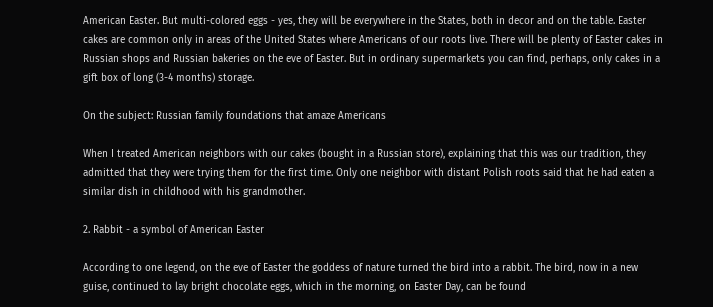American Easter. But multi-colored eggs - yes, they will be everywhere in the States, both in decor and on the table. Easter cakes are common only in areas of the United States where Americans of our roots live. There will be plenty of Easter cakes in Russian shops and Russian bakeries on the eve of Easter. But in ordinary supermarkets you can find, perhaps, only cakes in a gift box of long (3-4 months) storage.

On the subject: Russian family foundations that amaze Americans

When I treated American neighbors with our cakes (bought in a Russian store), explaining that this was our tradition, they admitted that they were trying them for the first time. Only one neighbor with distant Polish roots said that he had eaten a similar dish in childhood with his grandmother.

2. Rabbit - a symbol of American Easter

According to one legend, on the eve of Easter the goddess of nature turned the bird into a rabbit. The bird, now in a new guise, continued to lay bright chocolate eggs, which in the morning, on Easter Day, can be found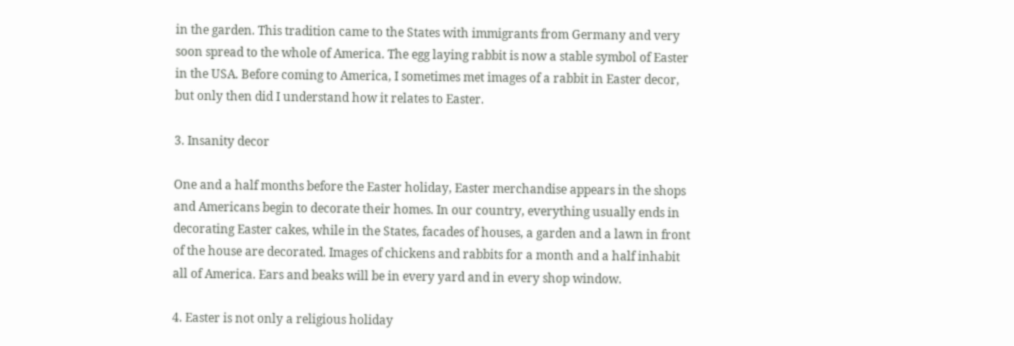in the garden. This tradition came to the States with immigrants from Germany and very soon spread to the whole of America. The egg laying rabbit is now a stable symbol of Easter in the USA. Before coming to America, I sometimes met images of a rabbit in Easter decor, but only then did I understand how it relates to Easter.

3. Insanity decor

One and a half months before the Easter holiday, Easter merchandise appears in the shops and Americans begin to decorate their homes. In our country, everything usually ends in decorating Easter cakes, while in the States, facades of houses, a garden and a lawn in front of the house are decorated. Images of chickens and rabbits for a month and a half inhabit all of America. Ears and beaks will be in every yard and in every shop window.

4. Easter is not only a religious holiday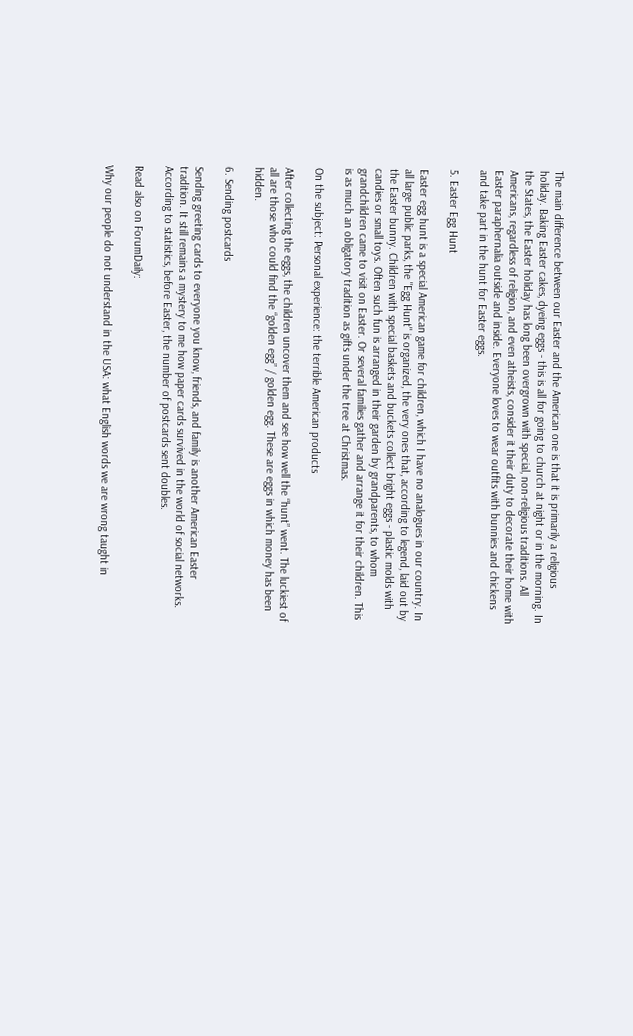The main difference between our Easter and the American one is that it is primarily a religious holiday. Baking Easter cakes, dyeing eggs - this is all for going to church at night or in the morning. In the States, the Easter holiday has long been overgrown with special, non-religious traditions. All Americans, regardless of religion, and even atheists, consider it their duty to decorate their home with Easter paraphernalia outside and inside. Everyone loves to wear outfits with bunnies and chickens and take part in the hunt for Easter eggs.

5. Easter Egg Hunt

Easter egg hunt is a special American game for children, which I have no analogues in our country. In all large public parks, the "Egg Hunt" is organized, the very ones that, according to legend, laid out by the Easter bunny. Children with special baskets and buckets collect bright eggs - plastic molds with candies or small toys. Often such fun is arranged in their garden by grandparents, to whom grandchildren came to visit on Easter. Or several families gather and arrange it for their children. This is as much an obligatory tradition as gifts under the tree at Christmas.

On the subject: Personal experience: the terrible American products

After collecting the eggs, the children uncover them and see how well the “hunt” went. The luckiest of all are those who could find the “golden egg” / golden egg. These are eggs in which money has been hidden.

6. Sending postcards

Sending greeting cards to everyone you know, friends, and family is another American Easter tradition. It still remains a mystery to me how paper cards survived in the world of social networks. According to statistics, before Easter, the number of postcards sent doubles.

Read also on ForumDaily:

Why our people do not understand in the USA: what English words we are wrong taught in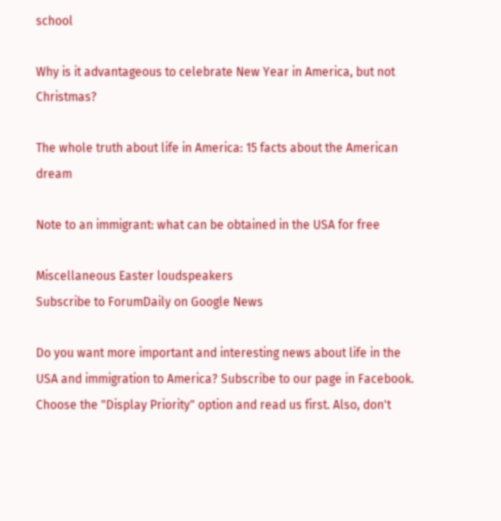school

Why is it advantageous to celebrate New Year in America, but not Christmas?

The whole truth about life in America: 15 facts about the American dream

Note to an immigrant: what can be obtained in the USA for free

Miscellaneous Easter loudspeakers
Subscribe to ForumDaily on Google News

Do you want more important and interesting news about life in the USA and immigration to America? Subscribe to our page in Facebook. Choose the "Display Priority" option and read us first. Also, don't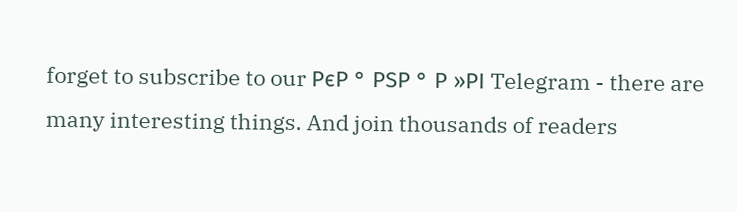forget to subscribe to our РєР ° РЅР ° Р »РІ Telegram - there are many interesting things. And join thousands of readers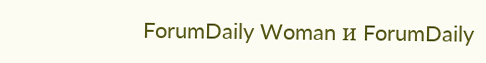ForumDaily Woman и ForumDaily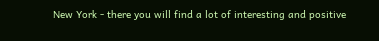New York - there you will find a lot of interesting and positive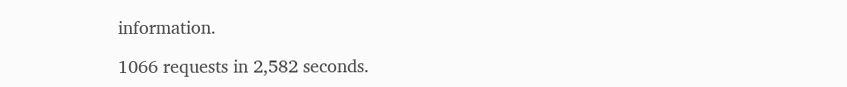information.

1066 requests in 2,582 seconds.